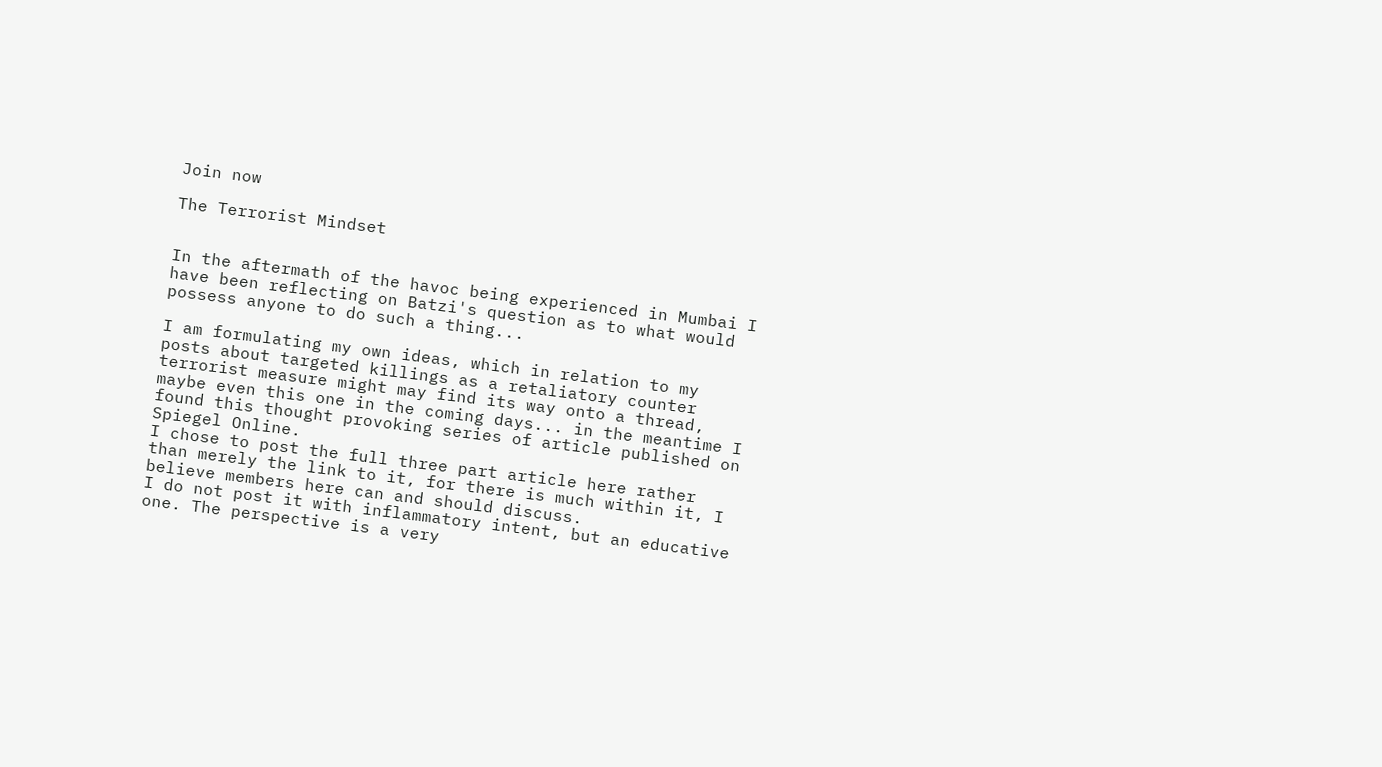Join now

The Terrorist Mindset


In the aftermath of the havoc being experienced in Mumbai I have been reflecting on Batzi's question as to what would possess anyone to do such a thing...

I am formulating my own ideas, which in relation to my posts about targeted killings as a retaliatory counter terrorist measure might may find its way onto a thread, maybe even this one in the coming days... in the meantime I found this thought provoking series of article published on Spiegel Online.
I chose to post the full three part article here rather than merely the link to it, for there is much within it, I believe members here can and should discuss.
I do not post it with inflammatory intent, but an educative one. The perspective is a very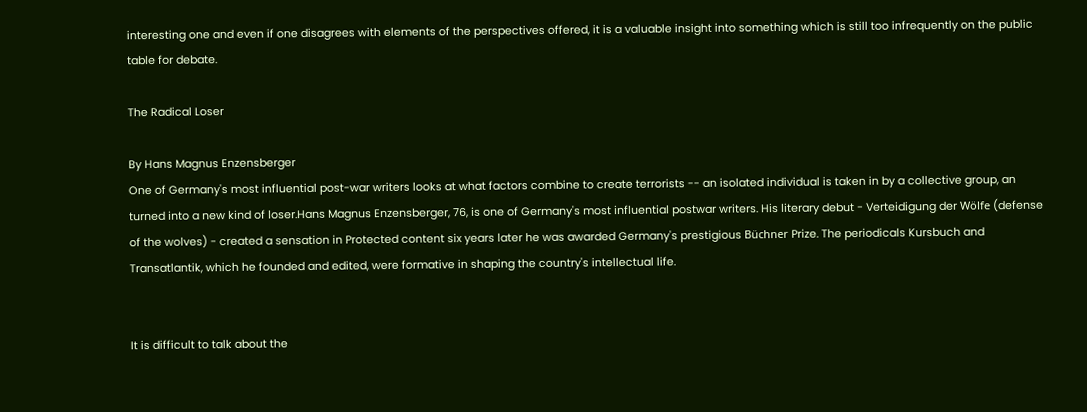interesting one and even if one disagrees with elements of the perspectives offered, it is a valuable insight into something which is still too infrequently on the public table for debate.

The Radical Loser

By Hans Magnus Enzensberger
One of Germany's most influential post-war writers looks at what factors combine to create terrorists -- an isolated individual is taken in by a collective group, an turned into a new kind of loser.Hans Magnus Enzensberger, 76, is one of Germany's most influential postwar writers. His literary debut - Verteidigung der Wölfe (defense of the wolves) - created a sensation in Protected content six years later he was awarded Germany's prestigious Büchner Prize. The periodicals Kursbuch and Transatlantik, which he founded and edited, were formative in shaping the country's intellectual life.


It is difficult to talk about the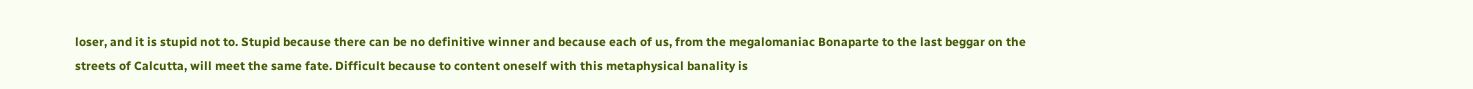loser, and it is stupid not to. Stupid because there can be no definitive winner and because each of us, from the megalomaniac Bonaparte to the last beggar on the streets of Calcutta, will meet the same fate. Difficult because to content oneself with this metaphysical banality is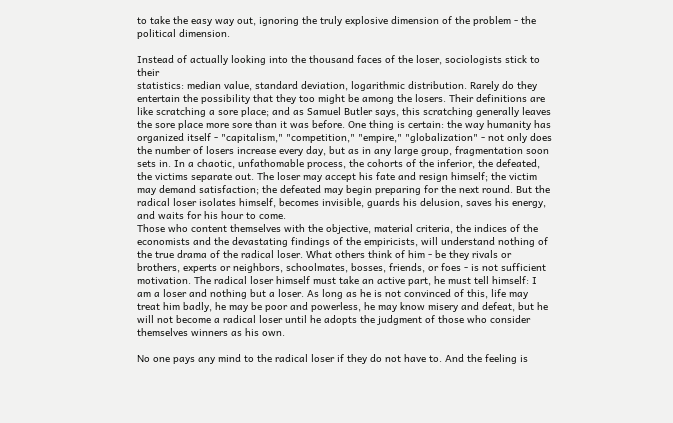to take the easy way out, ignoring the truly explosive dimension of the problem - the political dimension.

Instead of actually looking into the thousand faces of the loser, sociologists stick to their
statistics: median value, standard deviation, logarithmic distribution. Rarely do they entertain the possibility that they too might be among the losers. Their definitions are like scratching a sore place; and as Samuel Butler says, this scratching generally leaves the sore place more sore than it was before. One thing is certain: the way humanity has organized itself - "capitalism," "competition," "empire," "globalization" - not only does the number of losers increase every day, but as in any large group, fragmentation soon sets in. In a chaotic, unfathomable process, the cohorts of the inferior, the defeated, the victims separate out. The loser may accept his fate and resign himself; the victim may demand satisfaction; the defeated may begin preparing for the next round. But the radical loser isolates himself, becomes invisible, guards his delusion, saves his energy, and waits for his hour to come.
Those who content themselves with the objective, material criteria, the indices of the economists and the devastating findings of the empiricists, will understand nothing of the true drama of the radical loser. What others think of him - be they rivals or brothers, experts or neighbors, schoolmates, bosses, friends, or foes - is not sufficient motivation. The radical loser himself must take an active part, he must tell himself: I am a loser and nothing but a loser. As long as he is not convinced of this, life may treat him badly, he may be poor and powerless, he may know misery and defeat, but he will not become a radical loser until he adopts the judgment of those who consider themselves winners as his own.

No one pays any mind to the radical loser if they do not have to. And the feeling is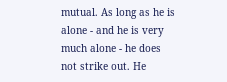mutual. As long as he is alone - and he is very much alone - he does not strike out. He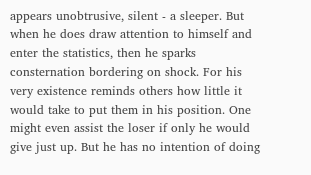appears unobtrusive, silent - a sleeper. But when he does draw attention to himself and enter the statistics, then he sparks consternation bordering on shock. For his very existence reminds others how little it would take to put them in his position. One might even assist the loser if only he would give just up. But he has no intention of doing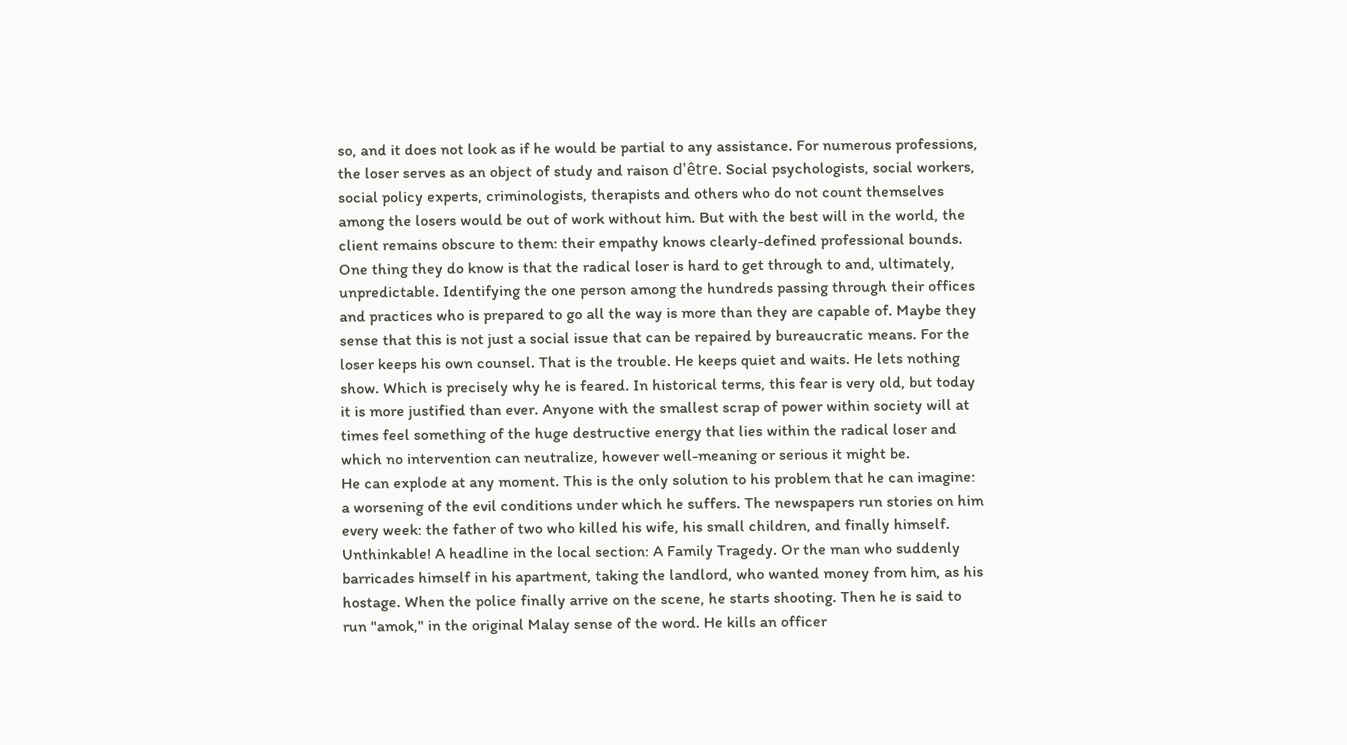so, and it does not look as if he would be partial to any assistance. For numerous professions, the loser serves as an object of study and raison d'être. Social psychologists, social workers, social policy experts, criminologists, therapists and others who do not count themselves among the losers would be out of work without him. But with the best will in the world, the client remains obscure to them: their empathy knows clearly-defined professional bounds. One thing they do know is that the radical loser is hard to get through to and, ultimately, unpredictable. Identifying the one person among the hundreds passing through their offices and practices who is prepared to go all the way is more than they are capable of. Maybe they sense that this is not just a social issue that can be repaired by bureaucratic means. For the loser keeps his own counsel. That is the trouble. He keeps quiet and waits. He lets nothing show. Which is precisely why he is feared. In historical terms, this fear is very old, but today it is more justified than ever. Anyone with the smallest scrap of power within society will at times feel something of the huge destructive energy that lies within the radical loser and which no intervention can neutralize, however well-meaning or serious it might be.
He can explode at any moment. This is the only solution to his problem that he can imagine: a worsening of the evil conditions under which he suffers. The newspapers run stories on him every week: the father of two who killed his wife, his small children, and finally himself. Unthinkable! A headline in the local section: A Family Tragedy. Or the man who suddenly barricades himself in his apartment, taking the landlord, who wanted money from him, as his hostage. When the police finally arrive on the scene, he starts shooting. Then he is said to run "amok," in the original Malay sense of the word. He kills an officer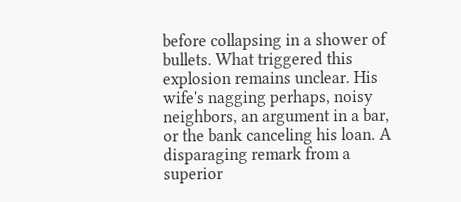before collapsing in a shower of bullets. What triggered this explosion remains unclear. His wife's nagging perhaps, noisy neighbors, an argument in a bar, or the bank canceling his loan. A disparaging remark from a superior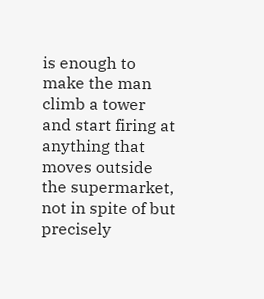is enough to make the man climb a tower and start firing at anything that moves outside the supermarket, not in spite of but precisely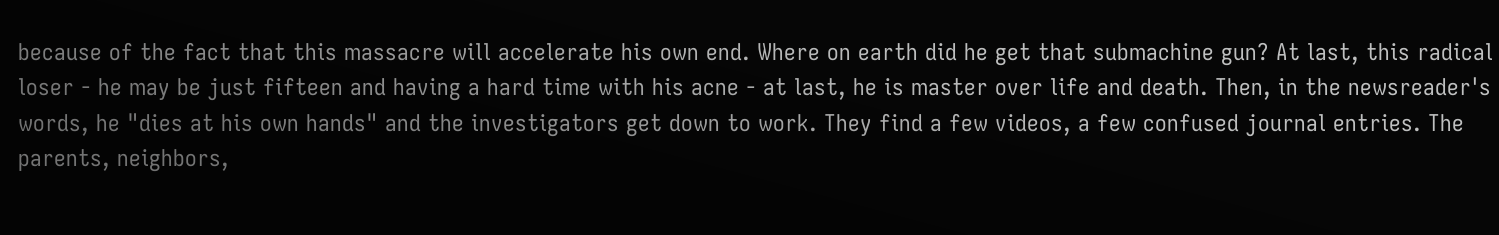because of the fact that this massacre will accelerate his own end. Where on earth did he get that submachine gun? At last, this radical loser - he may be just fifteen and having a hard time with his acne - at last, he is master over life and death. Then, in the newsreader's words, he "dies at his own hands" and the investigators get down to work. They find a few videos, a few confused journal entries. The parents, neighbors,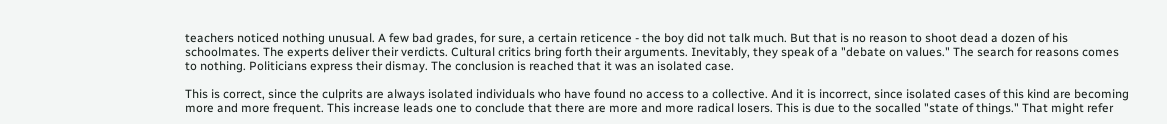teachers noticed nothing unusual. A few bad grades, for sure, a certain reticence - the boy did not talk much. But that is no reason to shoot dead a dozen of his schoolmates. The experts deliver their verdicts. Cultural critics bring forth their arguments. Inevitably, they speak of a "debate on values." The search for reasons comes to nothing. Politicians express their dismay. The conclusion is reached that it was an isolated case.

This is correct, since the culprits are always isolated individuals who have found no access to a collective. And it is incorrect, since isolated cases of this kind are becoming more and more frequent. This increase leads one to conclude that there are more and more radical losers. This is due to the socalled "state of things." That might refer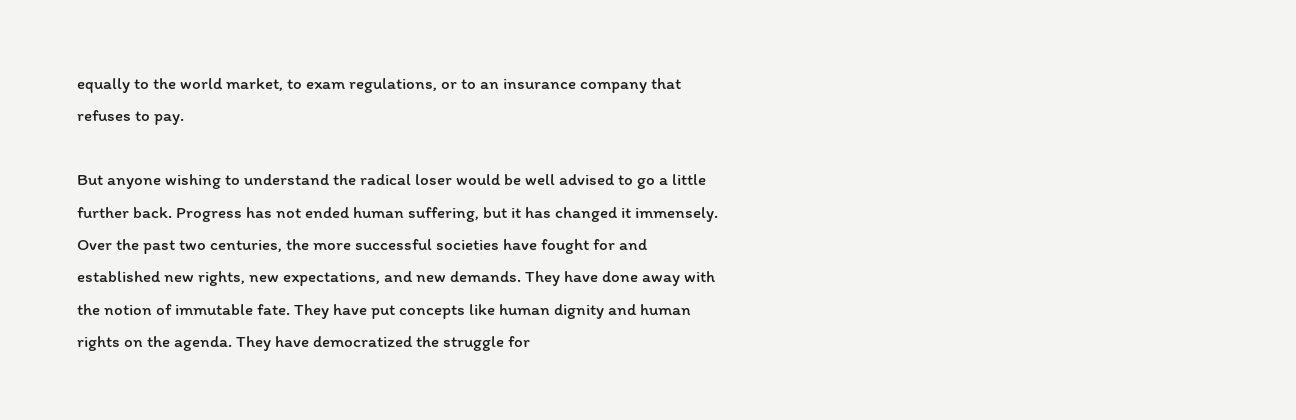equally to the world market, to exam regulations, or to an insurance company that refuses to pay.

But anyone wishing to understand the radical loser would be well advised to go a little further back. Progress has not ended human suffering, but it has changed it immensely. Over the past two centuries, the more successful societies have fought for and established new rights, new expectations, and new demands. They have done away with the notion of immutable fate. They have put concepts like human dignity and human rights on the agenda. They have democratized the struggle for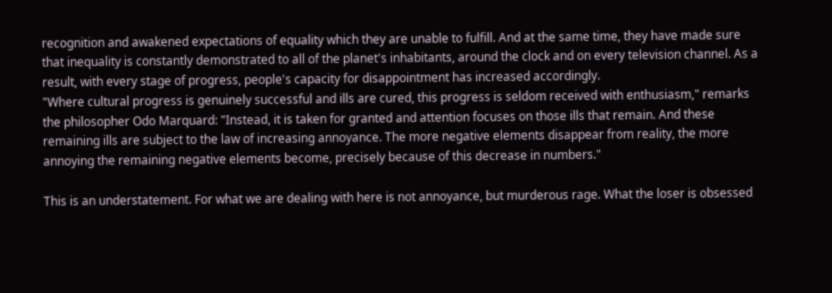recognition and awakened expectations of equality which they are unable to fulfill. And at the same time, they have made sure that inequality is constantly demonstrated to all of the planet's inhabitants, around the clock and on every television channel. As a result, with every stage of progress, people's capacity for disappointment has increased accordingly.
"Where cultural progress is genuinely successful and ills are cured, this progress is seldom received with enthusiasm," remarks the philosopher Odo Marquard: "Instead, it is taken for granted and attention focuses on those ills that remain. And these remaining ills are subject to the law of increasing annoyance. The more negative elements disappear from reality, the more annoying the remaining negative elements become, precisely because of this decrease in numbers."

This is an understatement. For what we are dealing with here is not annoyance, but murderous rage. What the loser is obsessed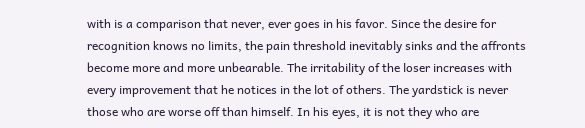with is a comparison that never, ever goes in his favor. Since the desire for recognition knows no limits, the pain threshold inevitably sinks and the affronts become more and more unbearable. The irritability of the loser increases with every improvement that he notices in the lot of others. The yardstick is never those who are worse off than himself. In his eyes, it is not they who are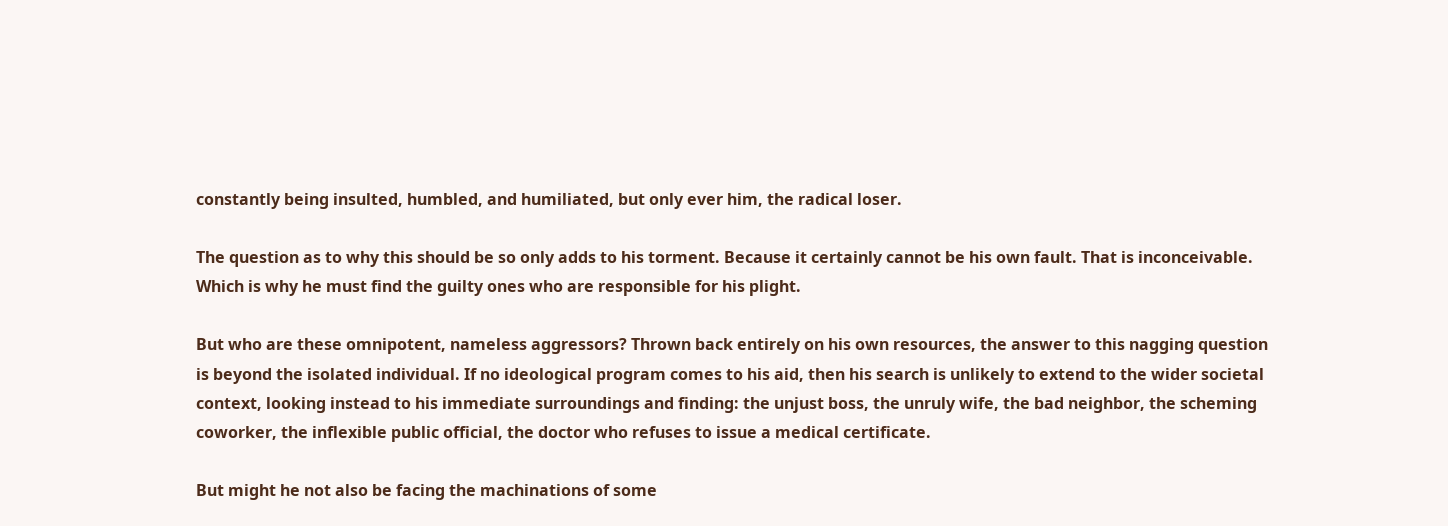constantly being insulted, humbled, and humiliated, but only ever him, the radical loser.

The question as to why this should be so only adds to his torment. Because it certainly cannot be his own fault. That is inconceivable. Which is why he must find the guilty ones who are responsible for his plight.

But who are these omnipotent, nameless aggressors? Thrown back entirely on his own resources, the answer to this nagging question is beyond the isolated individual. If no ideological program comes to his aid, then his search is unlikely to extend to the wider societal context, looking instead to his immediate surroundings and finding: the unjust boss, the unruly wife, the bad neighbor, the scheming coworker, the inflexible public official, the doctor who refuses to issue a medical certificate.

But might he not also be facing the machinations of some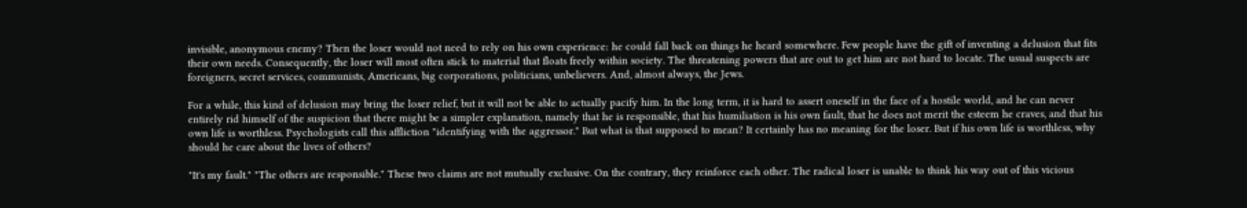invisible, anonymous enemy? Then the loser would not need to rely on his own experience: he could fall back on things he heard somewhere. Few people have the gift of inventing a delusion that fits their own needs. Consequently, the loser will most often stick to material that floats freely within society. The threatening powers that are out to get him are not hard to locate. The usual suspects are foreigners, secret services, communists, Americans, big corporations, politicians, unbelievers. And, almost always, the Jews.

For a while, this kind of delusion may bring the loser relief, but it will not be able to actually pacify him. In the long term, it is hard to assert oneself in the face of a hostile world, and he can never entirely rid himself of the suspicion that there might be a simpler explanation, namely that he is responsible, that his humiliation is his own fault, that he does not merit the esteem he craves, and that his own life is worthless. Psychologists call this affliction "identifying with the aggressor." But what is that supposed to mean? It certainly has no meaning for the loser. But if his own life is worthless, why should he care about the lives of others?

"It's my fault." "The others are responsible." These two claims are not mutually exclusive. On the contrary, they reinforce each other. The radical loser is unable to think his way out of this vicious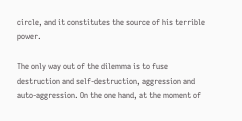circle, and it constitutes the source of his terrible power.

The only way out of the dilemma is to fuse destruction and self-destruction, aggression and auto-aggression. On the one hand, at the moment of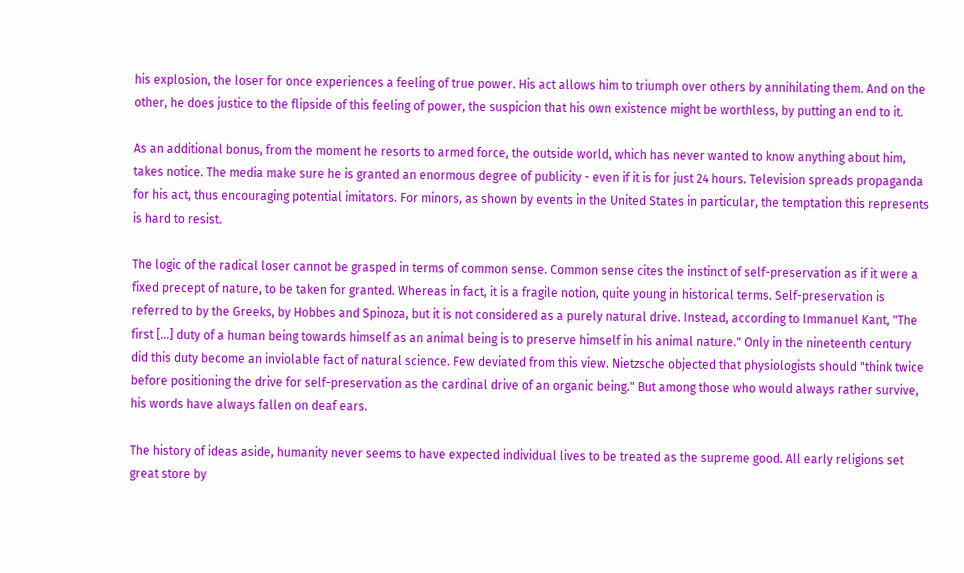his explosion, the loser for once experiences a feeling of true power. His act allows him to triumph over others by annihilating them. And on the other, he does justice to the flipside of this feeling of power, the suspicion that his own existence might be worthless, by putting an end to it.

As an additional bonus, from the moment he resorts to armed force, the outside world, which has never wanted to know anything about him, takes notice. The media make sure he is granted an enormous degree of publicity - even if it is for just 24 hours. Television spreads propaganda for his act, thus encouraging potential imitators. For minors, as shown by events in the United States in particular, the temptation this represents is hard to resist.

The logic of the radical loser cannot be grasped in terms of common sense. Common sense cites the instinct of self-preservation as if it were a fixed precept of nature, to be taken for granted. Whereas in fact, it is a fragile notion, quite young in historical terms. Self-preservation is referred to by the Greeks, by Hobbes and Spinoza, but it is not considered as a purely natural drive. Instead, according to Immanuel Kant, "The first [...] duty of a human being towards himself as an animal being is to preserve himself in his animal nature." Only in the nineteenth century did this duty become an inviolable fact of natural science. Few deviated from this view. Nietzsche objected that physiologists should "think twice before positioning the drive for self-preservation as the cardinal drive of an organic being." But among those who would always rather survive, his words have always fallen on deaf ears.

The history of ideas aside, humanity never seems to have expected individual lives to be treated as the supreme good. All early religions set great store by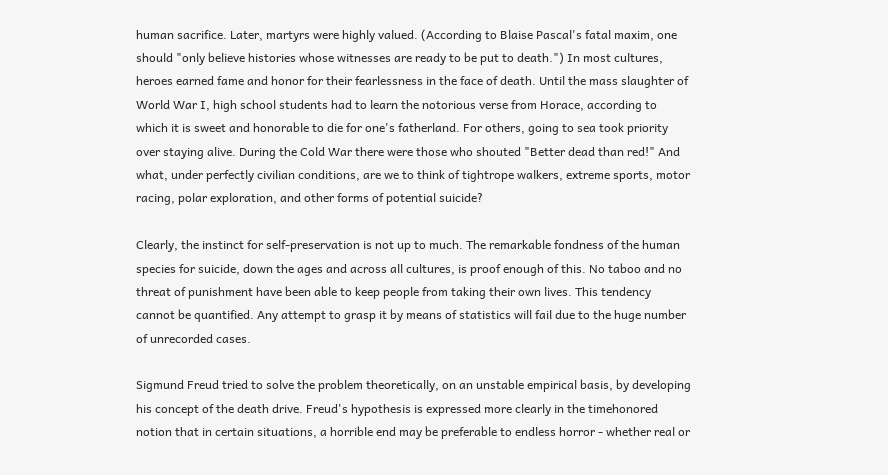human sacrifice. Later, martyrs were highly valued. (According to Blaise Pascal's fatal maxim, one should "only believe histories whose witnesses are ready to be put to death.") In most cultures, heroes earned fame and honor for their fearlessness in the face of death. Until the mass slaughter of World War I, high school students had to learn the notorious verse from Horace, according to which it is sweet and honorable to die for one's fatherland. For others, going to sea took priority over staying alive. During the Cold War there were those who shouted "Better dead than red!" And what, under perfectly civilian conditions, are we to think of tightrope walkers, extreme sports, motor racing, polar exploration, and other forms of potential suicide?

Clearly, the instinct for self-preservation is not up to much. The remarkable fondness of the human species for suicide, down the ages and across all cultures, is proof enough of this. No taboo and no threat of punishment have been able to keep people from taking their own lives. This tendency cannot be quantified. Any attempt to grasp it by means of statistics will fail due to the huge number of unrecorded cases.

Sigmund Freud tried to solve the problem theoretically, on an unstable empirical basis, by developing his concept of the death drive. Freud's hypothesis is expressed more clearly in the timehonored notion that in certain situations, a horrible end may be preferable to endless horror - whether real or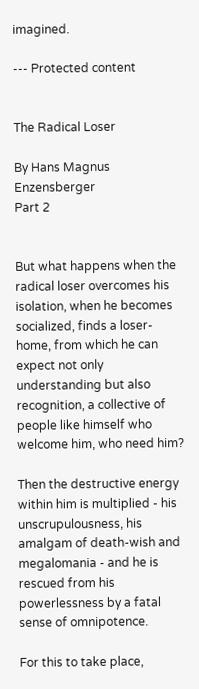imagined.

--- Protected content


The Radical Loser

By Hans Magnus Enzensberger
Part 2


But what happens when the radical loser overcomes his isolation, when he becomes socialized, finds a loser-home, from which he can expect not only understanding but also recognition, a collective of people like himself who welcome him, who need him?

Then the destructive energy within him is multiplied - his unscrupulousness, his amalgam of death-wish and megalomania - and he is rescued from his powerlessness by a fatal sense of omnipotence.

For this to take place,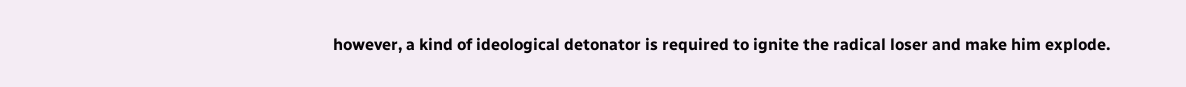however, a kind of ideological detonator is required to ignite the radical loser and make him explode.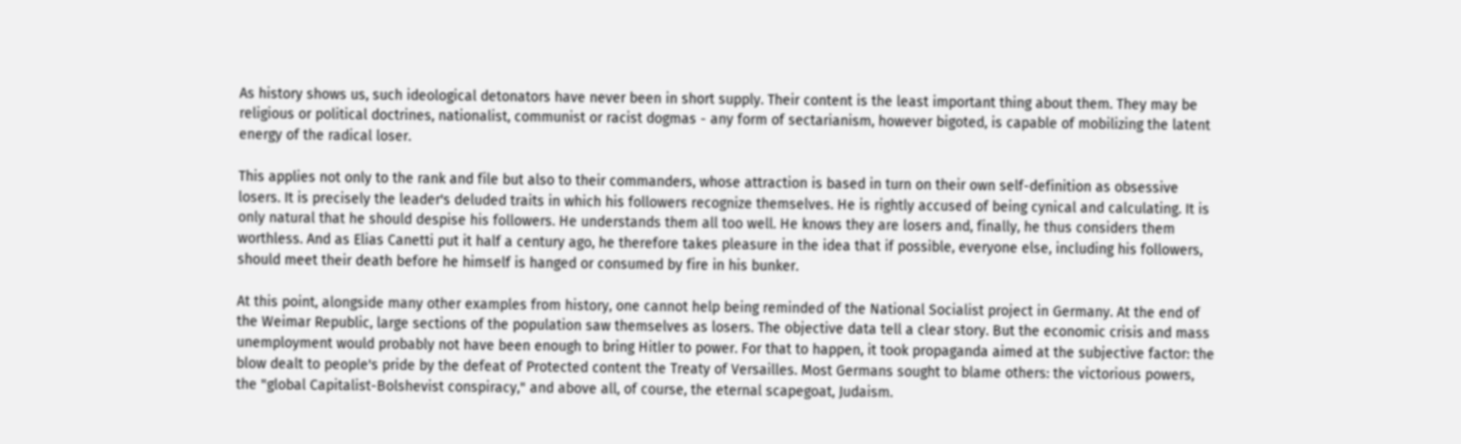As history shows us, such ideological detonators have never been in short supply. Their content is the least important thing about them. They may be religious or political doctrines, nationalist, communist or racist dogmas - any form of sectarianism, however bigoted, is capable of mobilizing the latent energy of the radical loser.

This applies not only to the rank and file but also to their commanders, whose attraction is based in turn on their own self-definition as obsessive losers. It is precisely the leader's deluded traits in which his followers recognize themselves. He is rightly accused of being cynical and calculating. It is only natural that he should despise his followers. He understands them all too well. He knows they are losers and, finally, he thus considers them worthless. And as Elias Canetti put it half a century ago, he therefore takes pleasure in the idea that if possible, everyone else, including his followers, should meet their death before he himself is hanged or consumed by fire in his bunker.

At this point, alongside many other examples from history, one cannot help being reminded of the National Socialist project in Germany. At the end of the Weimar Republic, large sections of the population saw themselves as losers. The objective data tell a clear story. But the economic crisis and mass unemployment would probably not have been enough to bring Hitler to power. For that to happen, it took propaganda aimed at the subjective factor: the blow dealt to people's pride by the defeat of Protected content the Treaty of Versailles. Most Germans sought to blame others: the victorious powers, the "global Capitalist-Bolshevist conspiracy," and above all, of course, the eternal scapegoat, Judaism.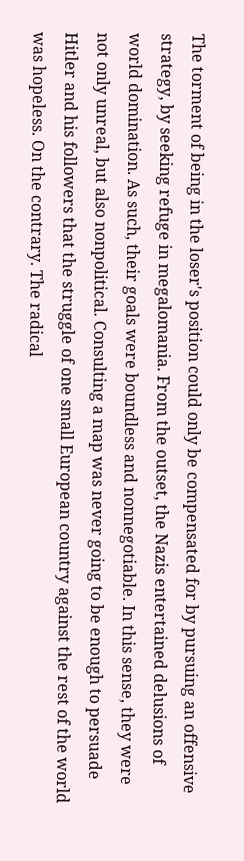The torment of being in the loser's position could only be compensated for by pursuing an offensive strategy, by seeking refuge in megalomania. From the outset, the Nazis entertained delusions of world domination. As such, their goals were boundless and nonnegotiable. In this sense, they were not only unreal, but also nonpolitical. Consulting a map was never going to be enough to persuade Hitler and his followers that the struggle of one small European country against the rest of the world was hopeless. On the contrary. The radical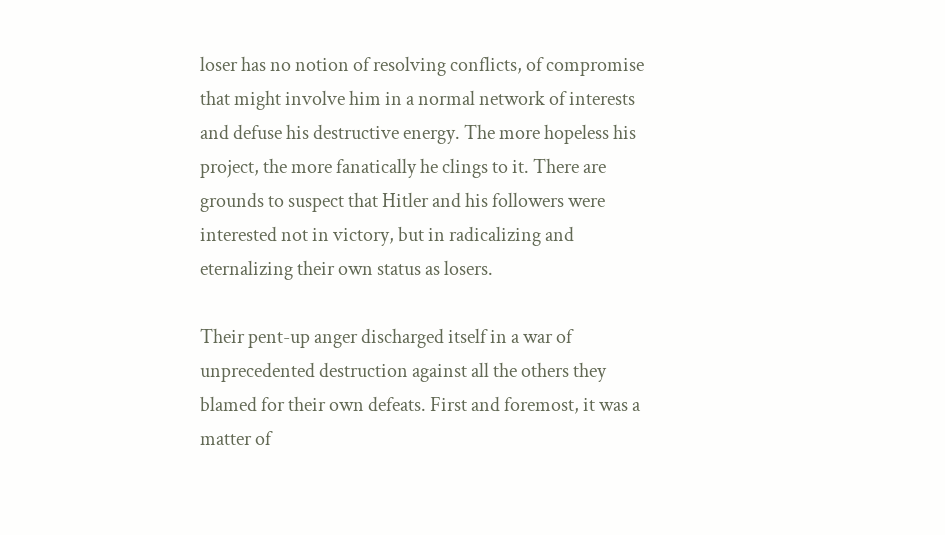loser has no notion of resolving conflicts, of compromise that might involve him in a normal network of interests and defuse his destructive energy. The more hopeless his project, the more fanatically he clings to it. There are grounds to suspect that Hitler and his followers were interested not in victory, but in radicalizing and eternalizing their own status as losers.

Their pent-up anger discharged itself in a war of unprecedented destruction against all the others they blamed for their own defeats. First and foremost, it was a matter of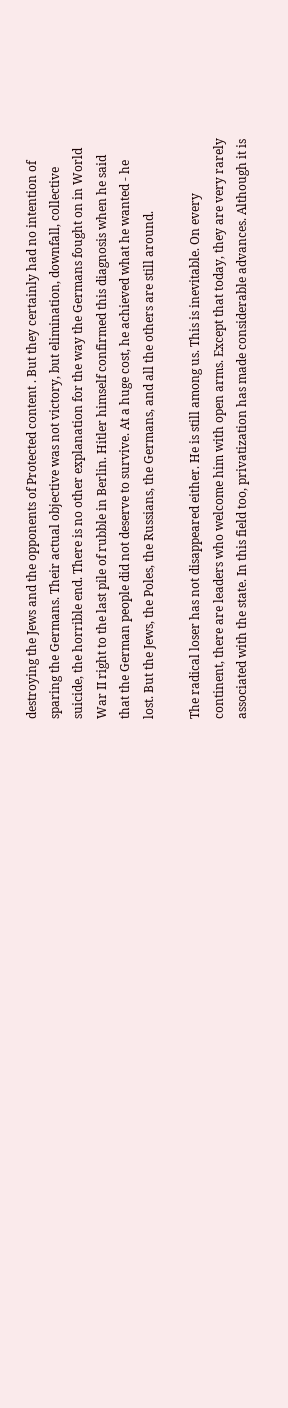destroying the Jews and the opponents of Protected content . But they certainly had no intention of sparing the Germans. Their actual objective was not victory, but elimination, downfall, collective suicide, the horrible end. There is no other explanation for the way the Germans fought on in World War II right to the last pile of rubble in Berlin. Hitler himself confirmed this diagnosis when he said that the German people did not deserve to survive. At a huge cost, he achieved what he wanted - he lost. But the Jews, the Poles, the Russians, the Germans, and all the others are still around.

The radical loser has not disappeared either. He is still among us. This is inevitable. On every continent, there are leaders who welcome him with open arms. Except that today, they are very rarely associated with the state. In this field too, privatization has made considerable advances. Although it is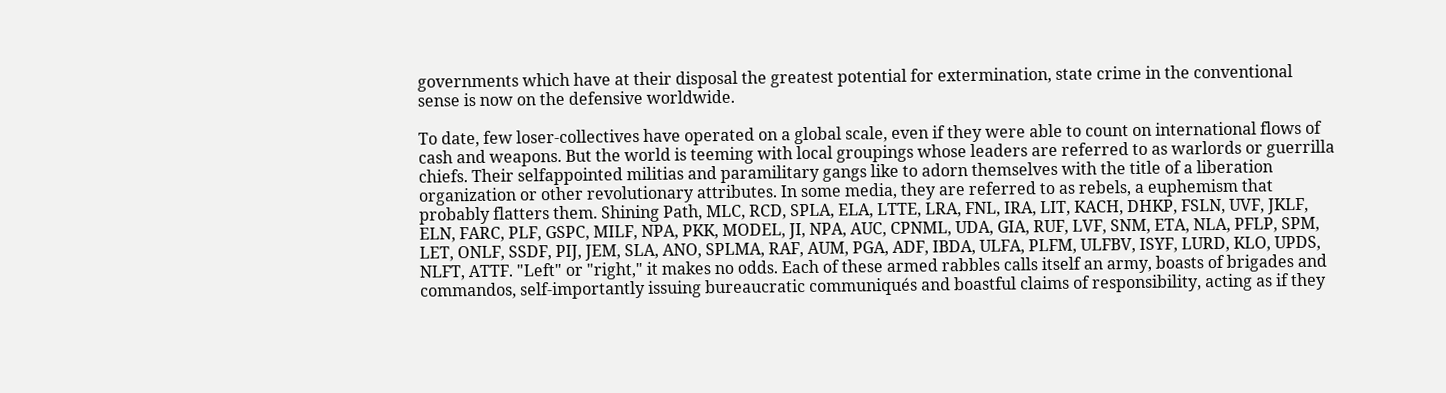governments which have at their disposal the greatest potential for extermination, state crime in the conventional sense is now on the defensive worldwide.

To date, few loser-collectives have operated on a global scale, even if they were able to count on international flows of cash and weapons. But the world is teeming with local groupings whose leaders are referred to as warlords or guerrilla chiefs. Their selfappointed militias and paramilitary gangs like to adorn themselves with the title of a liberation organization or other revolutionary attributes. In some media, they are referred to as rebels, a euphemism that probably flatters them. Shining Path, MLC, RCD, SPLA, ELA, LTTE, LRA, FNL, IRA, LIT, KACH, DHKP, FSLN, UVF, JKLF, ELN, FARC, PLF, GSPC, MILF, NPA, PKK, MODEL, JI, NPA, AUC, CPNML, UDA, GIA, RUF, LVF, SNM, ETA, NLA, PFLP, SPM, LET, ONLF, SSDF, PIJ, JEM, SLA, ANO, SPLMA, RAF, AUM, PGA, ADF, IBDA, ULFA, PLFM, ULFBV, ISYF, LURD, KLO, UPDS, NLFT, ATTF. "Left" or "right," it makes no odds. Each of these armed rabbles calls itself an army, boasts of brigades and commandos, self-importantly issuing bureaucratic communiqués and boastful claims of responsibility, acting as if they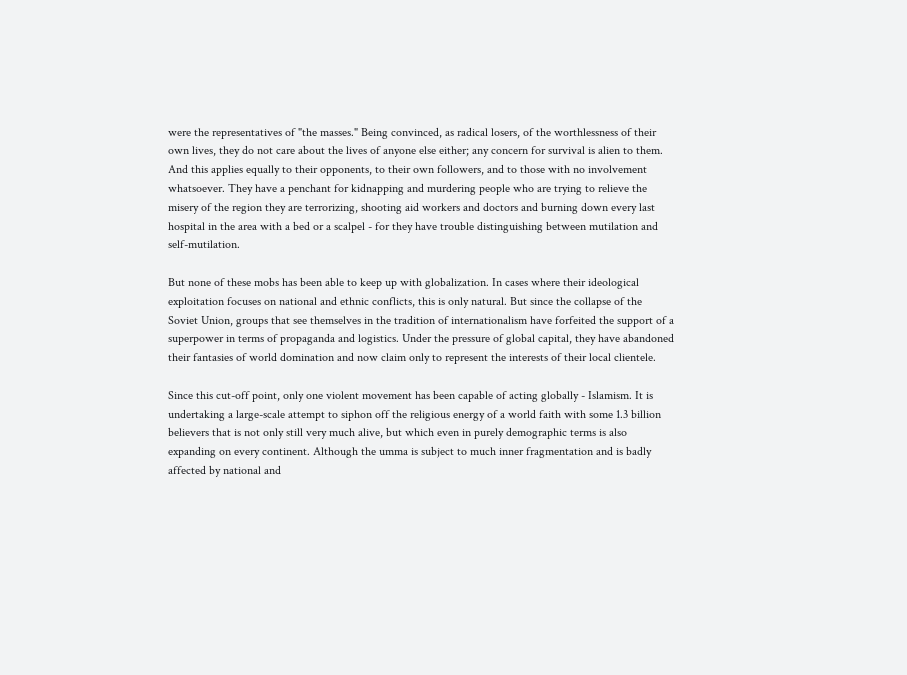were the representatives of "the masses." Being convinced, as radical losers, of the worthlessness of their own lives, they do not care about the lives of anyone else either; any concern for survival is alien to them. And this applies equally to their opponents, to their own followers, and to those with no involvement whatsoever. They have a penchant for kidnapping and murdering people who are trying to relieve the misery of the region they are terrorizing, shooting aid workers and doctors and burning down every last hospital in the area with a bed or a scalpel - for they have trouble distinguishing between mutilation and self-mutilation.

But none of these mobs has been able to keep up with globalization. In cases where their ideological exploitation focuses on national and ethnic conflicts, this is only natural. But since the collapse of the Soviet Union, groups that see themselves in the tradition of internationalism have forfeited the support of a superpower in terms of propaganda and logistics. Under the pressure of global capital, they have abandoned their fantasies of world domination and now claim only to represent the interests of their local clientele.

Since this cut-off point, only one violent movement has been capable of acting globally - Islamism. It is undertaking a large-scale attempt to siphon off the religious energy of a world faith with some 1.3 billion believers that is not only still very much alive, but which even in purely demographic terms is also expanding on every continent. Although the umma is subject to much inner fragmentation and is badly affected by national and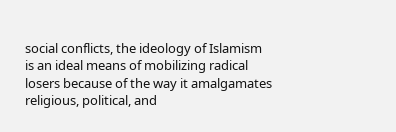social conflicts, the ideology of Islamism is an ideal means of mobilizing radical losers because of the way it amalgamates religious, political, and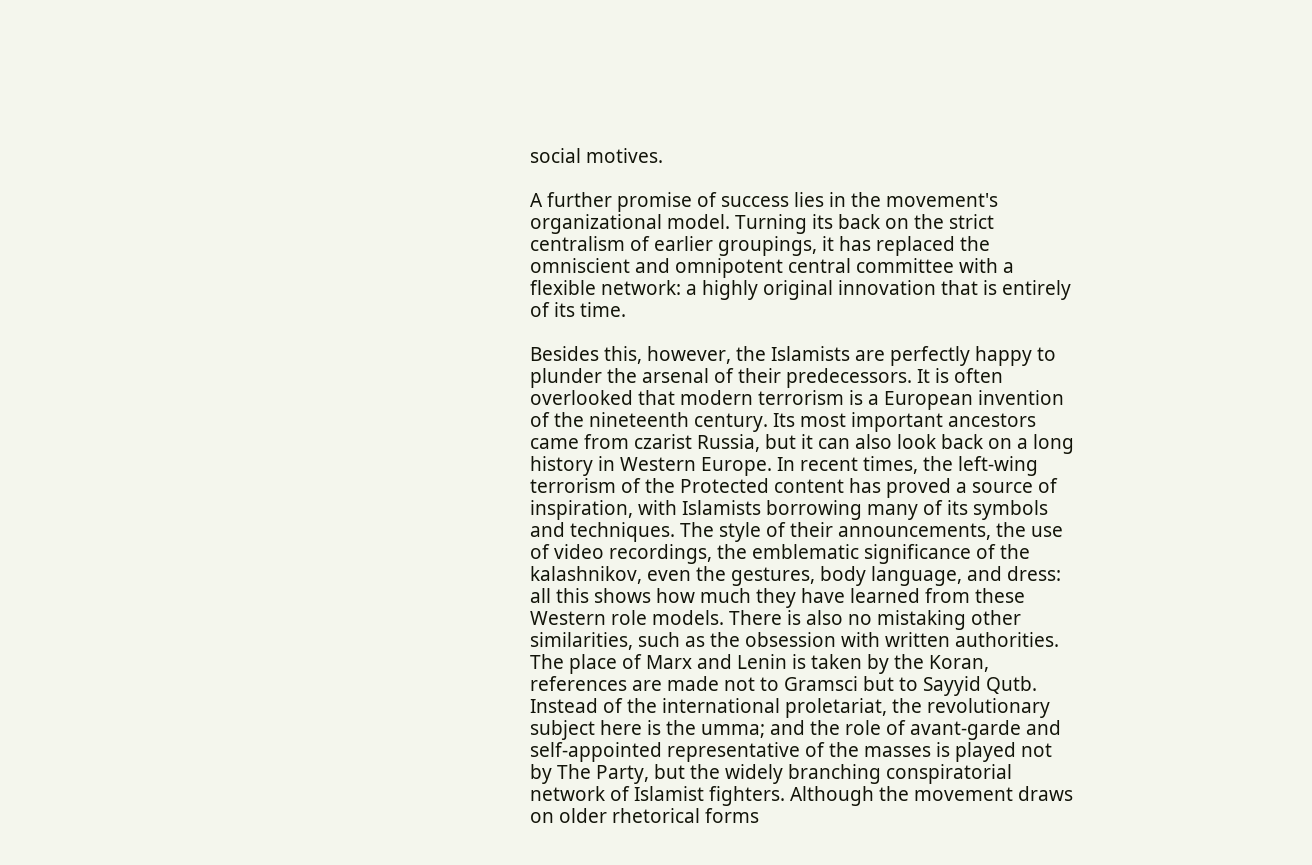social motives.

A further promise of success lies in the movement's organizational model. Turning its back on the strict centralism of earlier groupings, it has replaced the omniscient and omnipotent central committee with a flexible network: a highly original innovation that is entirely of its time.

Besides this, however, the Islamists are perfectly happy to plunder the arsenal of their predecessors. It is often overlooked that modern terrorism is a European invention of the nineteenth century. Its most important ancestors came from czarist Russia, but it can also look back on a long history in Western Europe. In recent times, the left-wing terrorism of the Protected content has proved a source of inspiration, with Islamists borrowing many of its symbols and techniques. The style of their announcements, the use of video recordings, the emblematic significance of the kalashnikov, even the gestures, body language, and dress: all this shows how much they have learned from these Western role models. There is also no mistaking other similarities, such as the obsession with written authorities. The place of Marx and Lenin is taken by the Koran, references are made not to Gramsci but to Sayyid Qutb. Instead of the international proletariat, the revolutionary subject here is the umma; and the role of avant-garde and self-appointed representative of the masses is played not by The Party, but the widely branching conspiratorial network of Islamist fighters. Although the movement draws on older rhetorical forms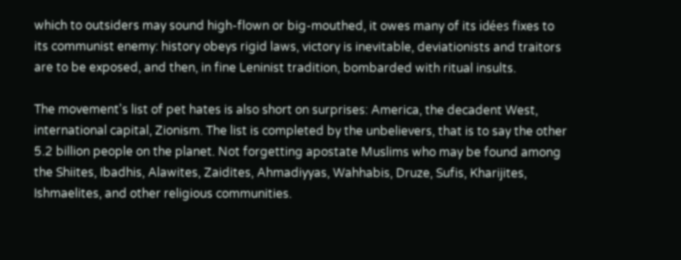which to outsiders may sound high-flown or big-mouthed, it owes many of its idées fixes to its communist enemy: history obeys rigid laws, victory is inevitable, deviationists and traitors are to be exposed, and then, in fine Leninist tradition, bombarded with ritual insults.

The movement's list of pet hates is also short on surprises: America, the decadent West, international capital, Zionism. The list is completed by the unbelievers, that is to say the other 5.2 billion people on the planet. Not forgetting apostate Muslims who may be found among the Shiites, Ibadhis, Alawites, Zaidites, Ahmadiyyas, Wahhabis, Druze, Sufis, Kharijites, Ishmaelites, and other religious communities.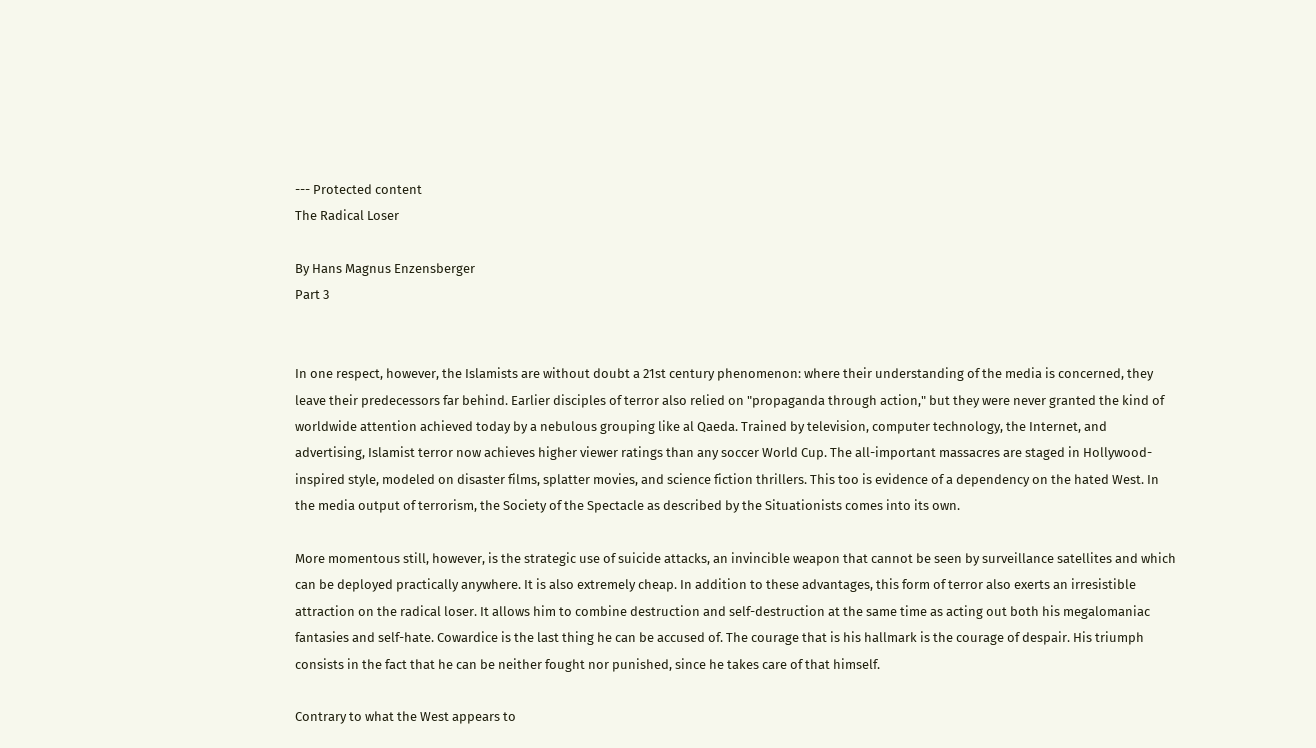--- Protected content
The Radical Loser

By Hans Magnus Enzensberger
Part 3


In one respect, however, the Islamists are without doubt a 21st century phenomenon: where their understanding of the media is concerned, they leave their predecessors far behind. Earlier disciples of terror also relied on "propaganda through action," but they were never granted the kind of worldwide attention achieved today by a nebulous grouping like al Qaeda. Trained by television, computer technology, the Internet, and advertising, Islamist terror now achieves higher viewer ratings than any soccer World Cup. The all-important massacres are staged in Hollywood-inspired style, modeled on disaster films, splatter movies, and science fiction thrillers. This too is evidence of a dependency on the hated West. In the media output of terrorism, the Society of the Spectacle as described by the Situationists comes into its own.

More momentous still, however, is the strategic use of suicide attacks, an invincible weapon that cannot be seen by surveillance satellites and which can be deployed practically anywhere. It is also extremely cheap. In addition to these advantages, this form of terror also exerts an irresistible attraction on the radical loser. It allows him to combine destruction and self-destruction at the same time as acting out both his megalomaniac fantasies and self-hate. Cowardice is the last thing he can be accused of. The courage that is his hallmark is the courage of despair. His triumph consists in the fact that he can be neither fought nor punished, since he takes care of that himself.

Contrary to what the West appears to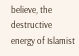believe, the destructive energy of Islamist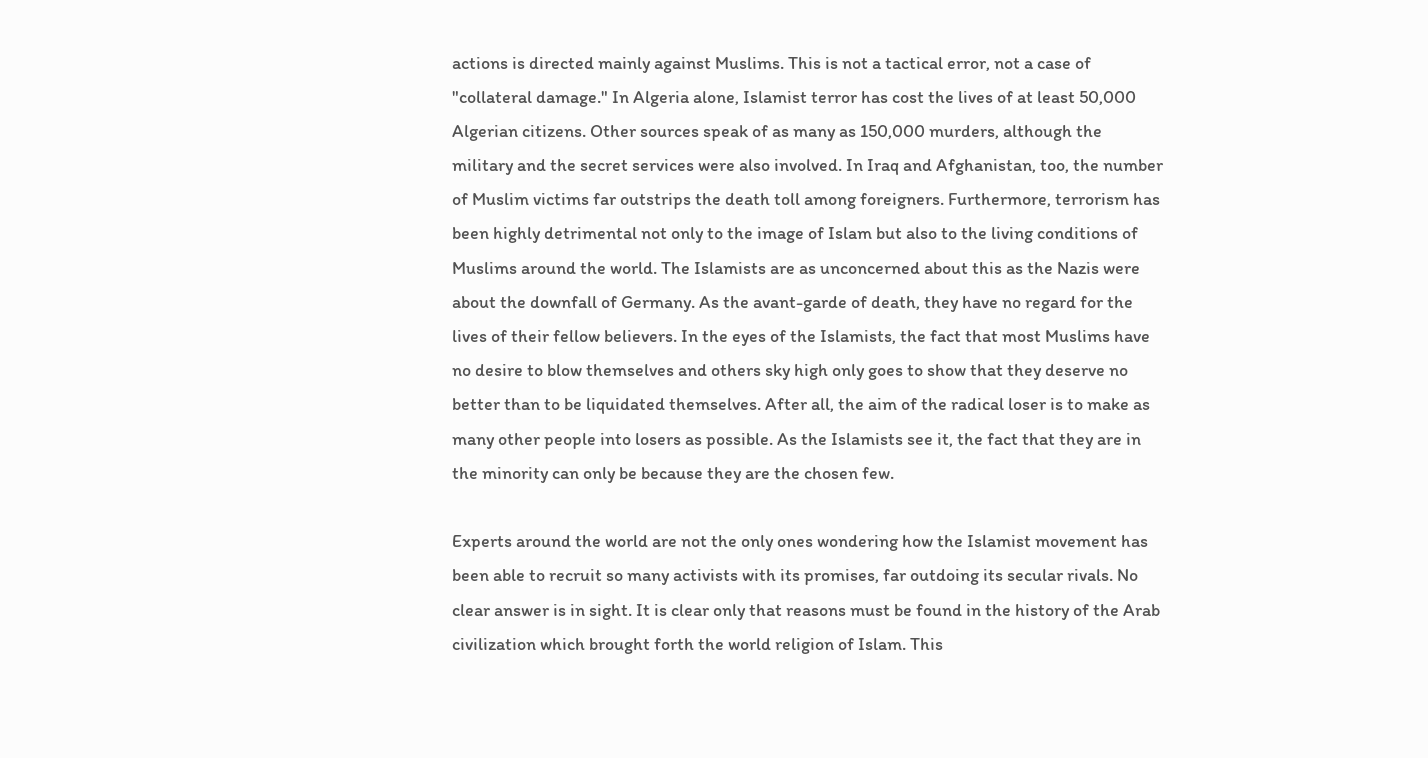actions is directed mainly against Muslims. This is not a tactical error, not a case of "collateral damage." In Algeria alone, Islamist terror has cost the lives of at least 50,000 Algerian citizens. Other sources speak of as many as 150,000 murders, although the military and the secret services were also involved. In Iraq and Afghanistan, too, the number of Muslim victims far outstrips the death toll among foreigners. Furthermore, terrorism has been highly detrimental not only to the image of Islam but also to the living conditions of Muslims around the world. The Islamists are as unconcerned about this as the Nazis were about the downfall of Germany. As the avant-garde of death, they have no regard for the lives of their fellow believers. In the eyes of the Islamists, the fact that most Muslims have no desire to blow themselves and others sky high only goes to show that they deserve no better than to be liquidated themselves. After all, the aim of the radical loser is to make as many other people into losers as possible. As the Islamists see it, the fact that they are in the minority can only be because they are the chosen few.

Experts around the world are not the only ones wondering how the Islamist movement has been able to recruit so many activists with its promises, far outdoing its secular rivals. No clear answer is in sight. It is clear only that reasons must be found in the history of the Arab civilization which brought forth the world religion of Islam. This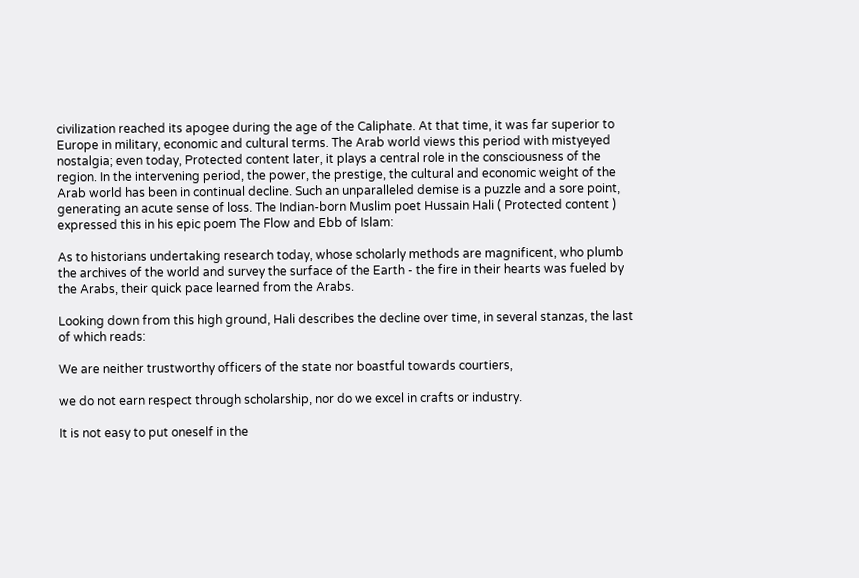civilization reached its apogee during the age of the Caliphate. At that time, it was far superior to Europe in military, economic and cultural terms. The Arab world views this period with mistyeyed nostalgia; even today, Protected content later, it plays a central role in the consciousness of the region. In the intervening period, the power, the prestige, the cultural and economic weight of the Arab world has been in continual decline. Such an unparalleled demise is a puzzle and a sore point, generating an acute sense of loss. The Indian-born Muslim poet Hussain Hali ( Protected content ) expressed this in his epic poem The Flow and Ebb of Islam:

As to historians undertaking research today, whose scholarly methods are magnificent, who plumb the archives of the world and survey the surface of the Earth - the fire in their hearts was fueled by the Arabs, their quick pace learned from the Arabs.

Looking down from this high ground, Hali describes the decline over time, in several stanzas, the last of which reads:

We are neither trustworthy officers of the state nor boastful towards courtiers,

we do not earn respect through scholarship, nor do we excel in crafts or industry.

It is not easy to put oneself in the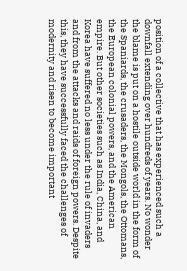position of a collective that has experienced such a downfall extending over hundreds of years. No wonder the blame is put on a hostile outside world in the form of the Spaniards, the crusaders, the Mongols, the Ottomans, the European colonial powers, and the American empire. But other societies such as India, China, and Korea have suffered no less under the rule of invaders and from the attacks and raids of foreign powers. Despite this, they have successfully faced the challenges of modernity and risen to become important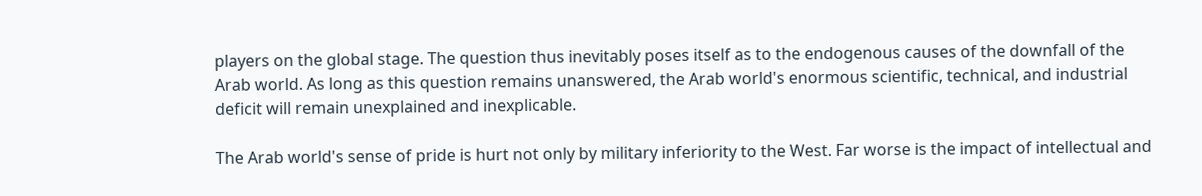players on the global stage. The question thus inevitably poses itself as to the endogenous causes of the downfall of the Arab world. As long as this question remains unanswered, the Arab world's enormous scientific, technical, and industrial deficit will remain unexplained and inexplicable.

The Arab world's sense of pride is hurt not only by military inferiority to the West. Far worse is the impact of intellectual and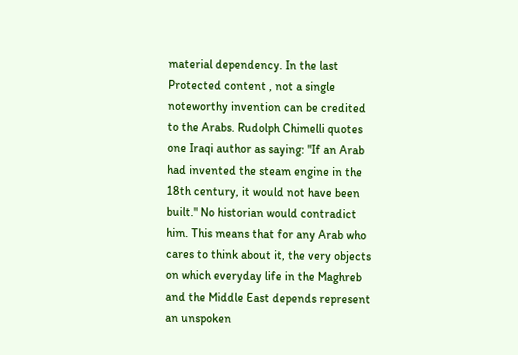material dependency. In the last Protected content , not a single noteworthy invention can be credited to the Arabs. Rudolph Chimelli quotes one Iraqi author as saying: "If an Arab had invented the steam engine in the 18th century, it would not have been built." No historian would contradict him. This means that for any Arab who cares to think about it, the very objects on which everyday life in the Maghreb and the Middle East depends represent an unspoken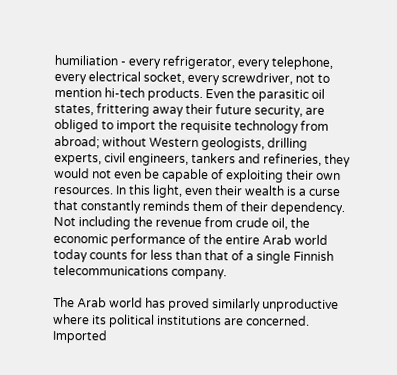humiliation - every refrigerator, every telephone, every electrical socket, every screwdriver, not to mention hi-tech products. Even the parasitic oil states, frittering away their future security, are obliged to import the requisite technology from abroad; without Western geologists, drilling experts, civil engineers, tankers and refineries, they would not even be capable of exploiting their own resources. In this light, even their wealth is a curse that constantly reminds them of their dependency. Not including the revenue from crude oil, the economic performance of the entire Arab world today counts for less than that of a single Finnish telecommunications company.

The Arab world has proved similarly unproductive where its political institutions are concerned. Imported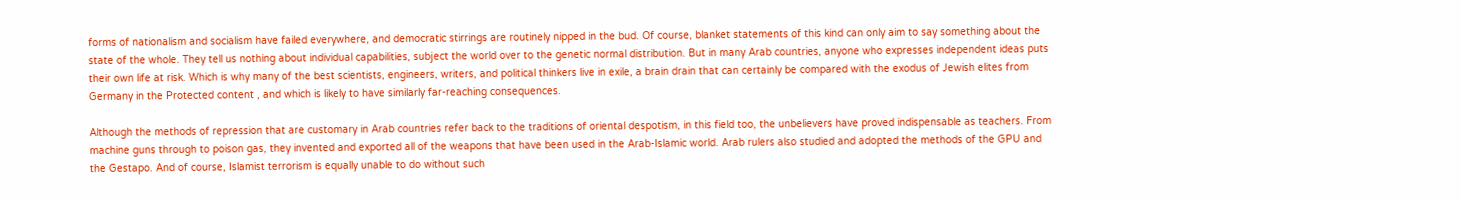forms of nationalism and socialism have failed everywhere, and democratic stirrings are routinely nipped in the bud. Of course, blanket statements of this kind can only aim to say something about the state of the whole. They tell us nothing about individual capabilities, subject the world over to the genetic normal distribution. But in many Arab countries, anyone who expresses independent ideas puts their own life at risk. Which is why many of the best scientists, engineers, writers, and political thinkers live in exile, a brain drain that can certainly be compared with the exodus of Jewish elites from Germany in the Protected content , and which is likely to have similarly far-reaching consequences.

Although the methods of repression that are customary in Arab countries refer back to the traditions of oriental despotism, in this field too, the unbelievers have proved indispensable as teachers. From machine guns through to poison gas, they invented and exported all of the weapons that have been used in the Arab-Islamic world. Arab rulers also studied and adopted the methods of the GPU and the Gestapo. And of course, Islamist terrorism is equally unable to do without such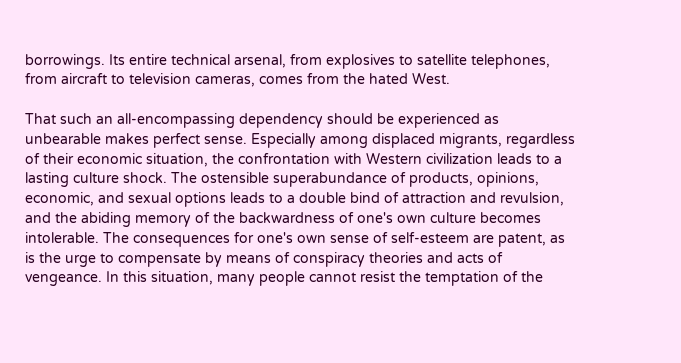borrowings. Its entire technical arsenal, from explosives to satellite telephones, from aircraft to television cameras, comes from the hated West.

That such an all-encompassing dependency should be experienced as unbearable makes perfect sense. Especially among displaced migrants, regardless of their economic situation, the confrontation with Western civilization leads to a lasting culture shock. The ostensible superabundance of products, opinions, economic, and sexual options leads to a double bind of attraction and revulsion, and the abiding memory of the backwardness of one's own culture becomes intolerable. The consequences for one's own sense of self-esteem are patent, as is the urge to compensate by means of conspiracy theories and acts of vengeance. In this situation, many people cannot resist the temptation of the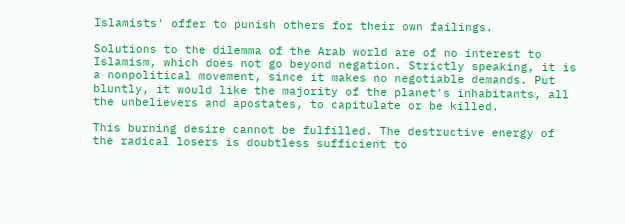Islamists' offer to punish others for their own failings.

Solutions to the dilemma of the Arab world are of no interest to Islamism, which does not go beyond negation. Strictly speaking, it is a nonpolitical movement, since it makes no negotiable demands. Put bluntly, it would like the majority of the planet's inhabitants, all the unbelievers and apostates, to capitulate or be killed.

This burning desire cannot be fulfilled. The destructive energy of the radical losers is doubtless sufficient to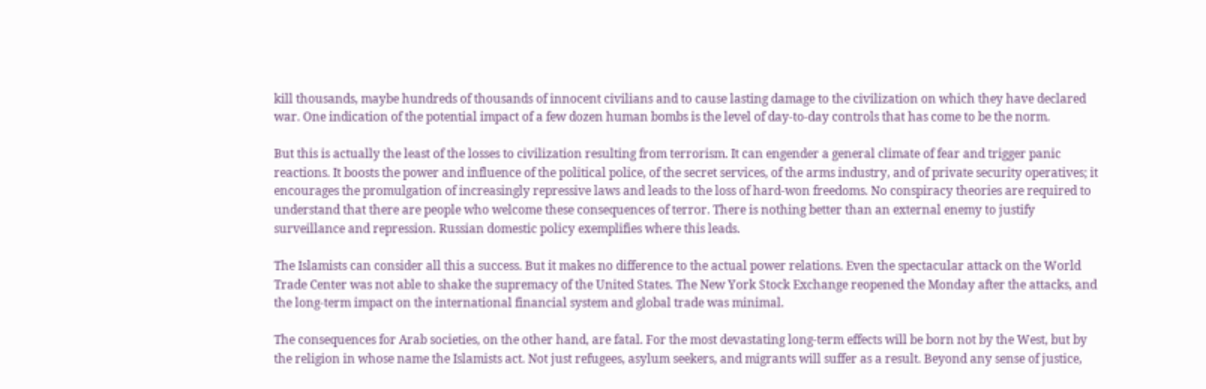kill thousands, maybe hundreds of thousands of innocent civilians and to cause lasting damage to the civilization on which they have declared war. One indication of the potential impact of a few dozen human bombs is the level of day-to-day controls that has come to be the norm.

But this is actually the least of the losses to civilization resulting from terrorism. It can engender a general climate of fear and trigger panic reactions. It boosts the power and influence of the political police, of the secret services, of the arms industry, and of private security operatives; it encourages the promulgation of increasingly repressive laws and leads to the loss of hard-won freedoms. No conspiracy theories are required to understand that there are people who welcome these consequences of terror. There is nothing better than an external enemy to justify surveillance and repression. Russian domestic policy exemplifies where this leads.

The Islamists can consider all this a success. But it makes no difference to the actual power relations. Even the spectacular attack on the World Trade Center was not able to shake the supremacy of the United States. The New York Stock Exchange reopened the Monday after the attacks, and the long-term impact on the international financial system and global trade was minimal.

The consequences for Arab societies, on the other hand, are fatal. For the most devastating long-term effects will be born not by the West, but by the religion in whose name the Islamists act. Not just refugees, asylum seekers, and migrants will suffer as a result. Beyond any sense of justice,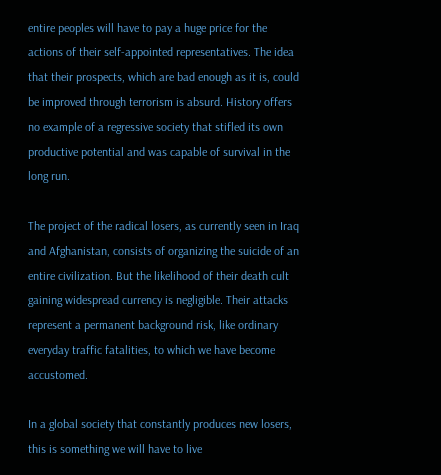entire peoples will have to pay a huge price for the actions of their self-appointed representatives. The idea that their prospects, which are bad enough as it is, could be improved through terrorism is absurd. History offers no example of a regressive society that stifled its own productive potential and was capable of survival in the long run.

The project of the radical losers, as currently seen in Iraq and Afghanistan, consists of organizing the suicide of an entire civilization. But the likelihood of their death cult gaining widespread currency is negligible. Their attacks represent a permanent background risk, like ordinary everyday traffic fatalities, to which we have become accustomed.

In a global society that constantly produces new losers, this is something we will have to live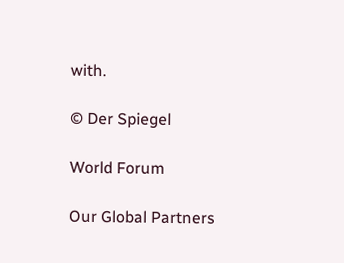with.

© Der Spiegel

World Forum

Our Global Partners